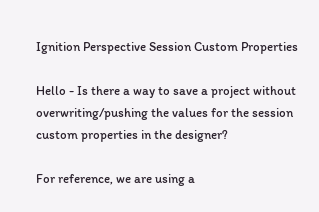Ignition Perspective Session Custom Properties

Hello - Is there a way to save a project without overwriting/pushing the values for the session custom properties in the designer?

For reference, we are using a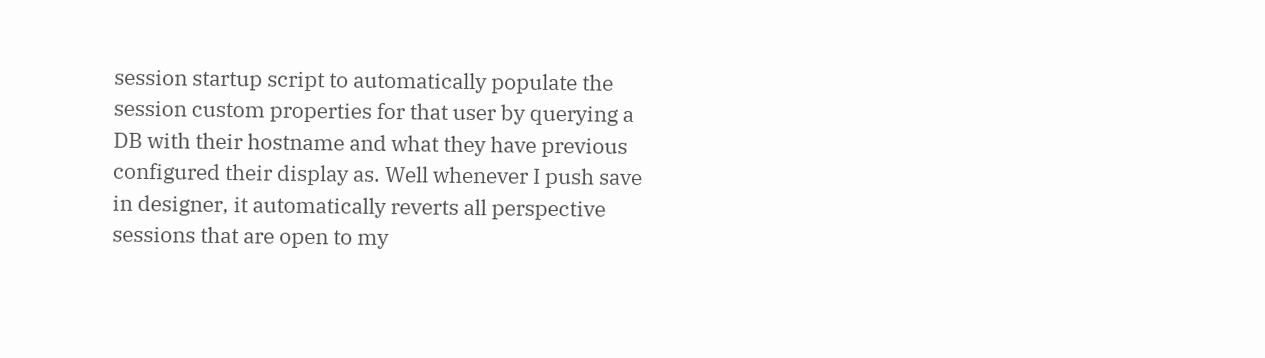session startup script to automatically populate the session custom properties for that user by querying a DB with their hostname and what they have previous configured their display as. Well whenever I push save in designer, it automatically reverts all perspective sessions that are open to my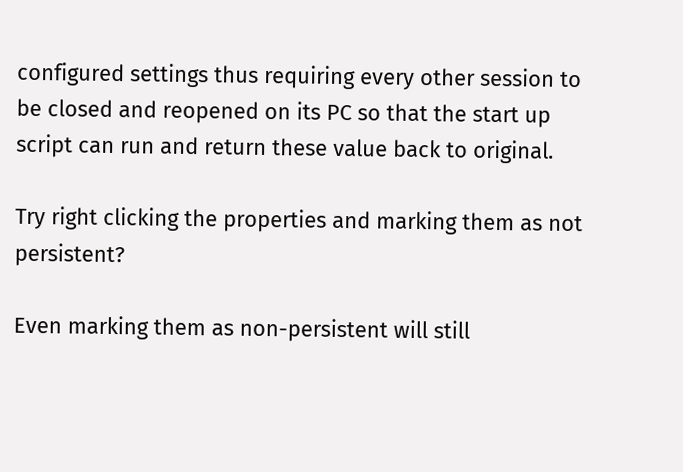configured settings thus requiring every other session to be closed and reopened on its PC so that the start up script can run and return these value back to original.

Try right clicking the properties and marking them as not persistent?

Even marking them as non-persistent will still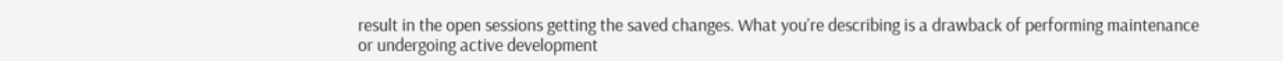result in the open sessions getting the saved changes. What you’re describing is a drawback of performing maintenance or undergoing active development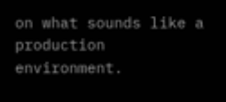on what sounds like a production environment.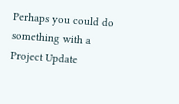Perhaps you could do something with a Project Update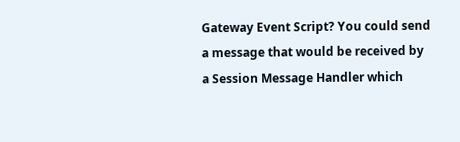Gateway Event Script? You could send a message that would be received by a Session Message Handler which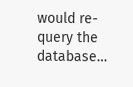would re-query the database…